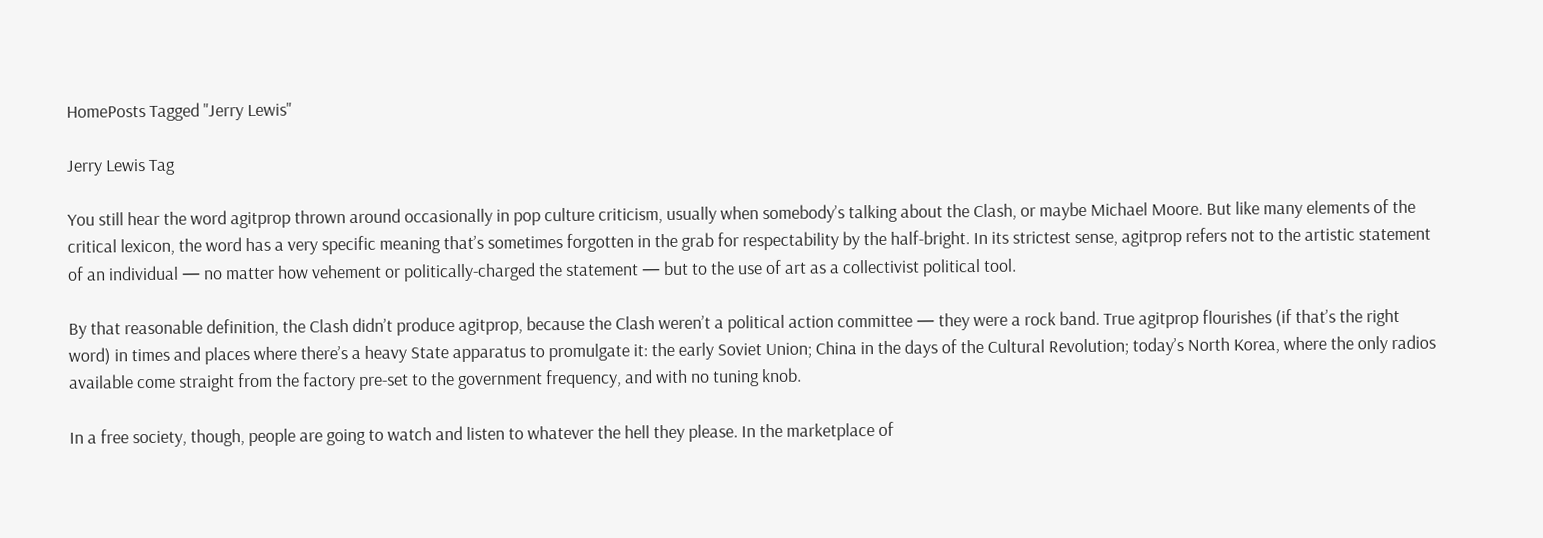HomePosts Tagged "Jerry Lewis"

Jerry Lewis Tag

You still hear the word agitprop thrown around occasionally in pop culture criticism, usually when somebody’s talking about the Clash, or maybe Michael Moore. But like many elements of the critical lexicon, the word has a very specific meaning that’s sometimes forgotten in the grab for respectability by the half-bright. In its strictest sense, agitprop refers not to the artistic statement of an individual — no matter how vehement or politically-charged the statement — but to the use of art as a collectivist political tool.

By that reasonable definition, the Clash didn’t produce agitprop, because the Clash weren’t a political action committee — they were a rock band. True agitprop flourishes (if that’s the right word) in times and places where there’s a heavy State apparatus to promulgate it: the early Soviet Union; China in the days of the Cultural Revolution; today’s North Korea, where the only radios available come straight from the factory pre-set to the government frequency, and with no tuning knob.

In a free society, though, people are going to watch and listen to whatever the hell they please. In the marketplace of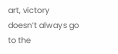art, victory doesn’t always go to the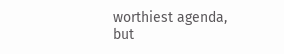worthiest agenda, but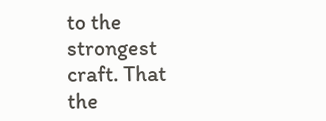to the strongest craft. That the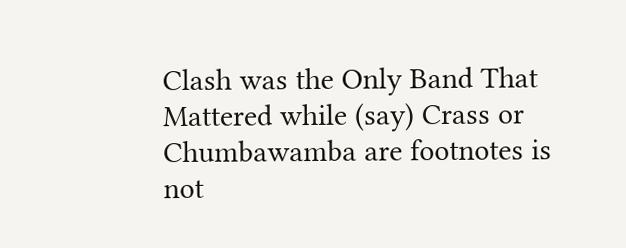Clash was the Only Band That Mattered while (say) Crass or Chumbawamba are footnotes is not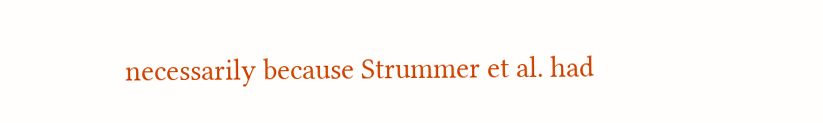necessarily because Strummer et al. had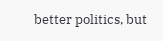better politics, but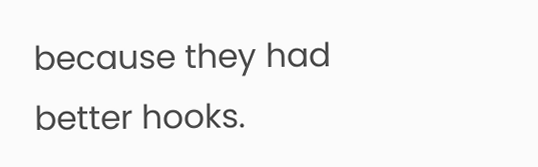because they had better hooks.